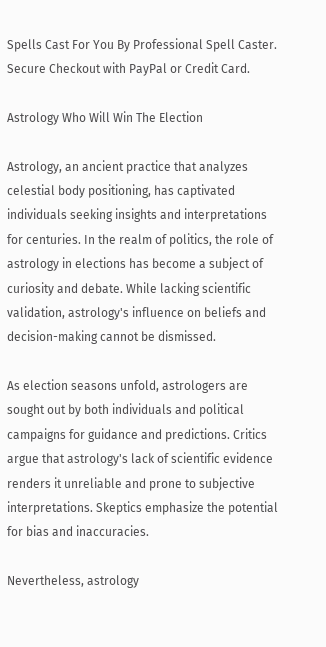Spells Cast For You By Professional Spell Caster. Secure Checkout with PayPal or Credit Card.

Astrology Who Will Win The Election

Astrology, an ancient practice that analyzes celestial body positioning, has captivated individuals seeking insights and interpretations for centuries. In the realm of politics, the role of astrology in elections has become a subject of curiosity and debate. While lacking scientific validation, astrology's influence on beliefs and decision-making cannot be dismissed.

As election seasons unfold, astrologers are sought out by both individuals and political campaigns for guidance and predictions. Critics argue that astrology's lack of scientific evidence renders it unreliable and prone to subjective interpretations. Skeptics emphasize the potential for bias and inaccuracies.

Nevertheless, astrology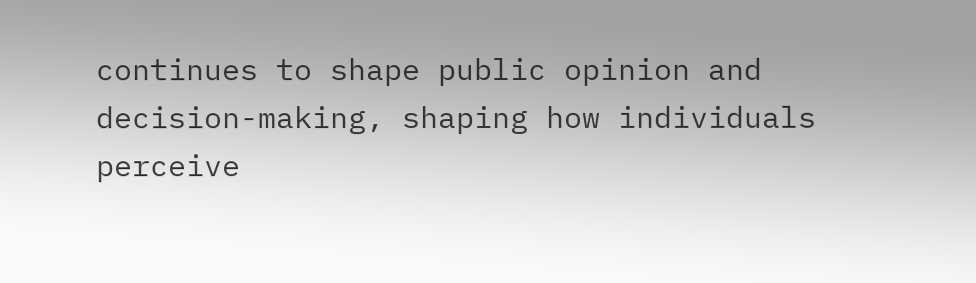continues to shape public opinion and decision-making, shaping how individuals perceive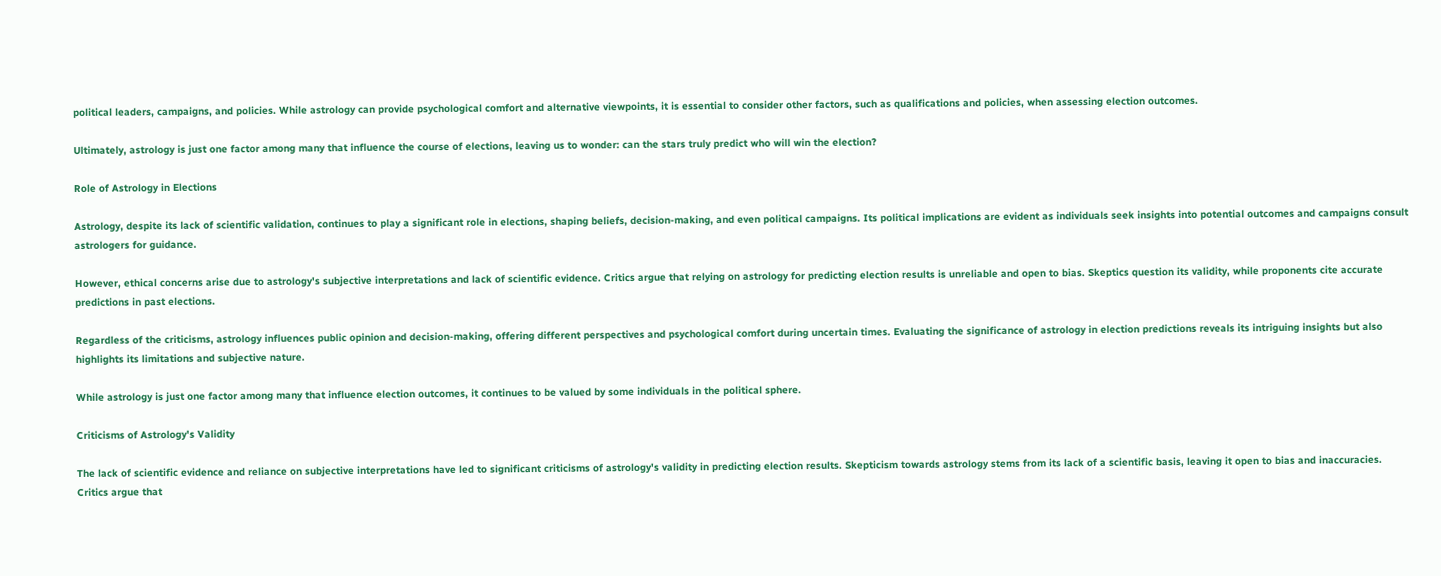political leaders, campaigns, and policies. While astrology can provide psychological comfort and alternative viewpoints, it is essential to consider other factors, such as qualifications and policies, when assessing election outcomes.

Ultimately, astrology is just one factor among many that influence the course of elections, leaving us to wonder: can the stars truly predict who will win the election?

Role of Astrology in Elections

Astrology, despite its lack of scientific validation, continues to play a significant role in elections, shaping beliefs, decision-making, and even political campaigns. Its political implications are evident as individuals seek insights into potential outcomes and campaigns consult astrologers for guidance.

However, ethical concerns arise due to astrology's subjective interpretations and lack of scientific evidence. Critics argue that relying on astrology for predicting election results is unreliable and open to bias. Skeptics question its validity, while proponents cite accurate predictions in past elections.

Regardless of the criticisms, astrology influences public opinion and decision-making, offering different perspectives and psychological comfort during uncertain times. Evaluating the significance of astrology in election predictions reveals its intriguing insights but also highlights its limitations and subjective nature.

While astrology is just one factor among many that influence election outcomes, it continues to be valued by some individuals in the political sphere.

Criticisms of Astrology's Validity

The lack of scientific evidence and reliance on subjective interpretations have led to significant criticisms of astrology's validity in predicting election results. Skepticism towards astrology stems from its lack of a scientific basis, leaving it open to bias and inaccuracies. Critics argue that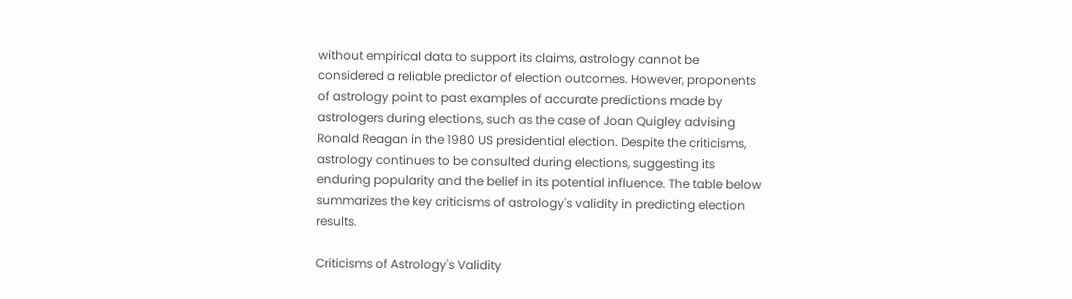without empirical data to support its claims, astrology cannot be considered a reliable predictor of election outcomes. However, proponents of astrology point to past examples of accurate predictions made by astrologers during elections, such as the case of Joan Quigley advising Ronald Reagan in the 1980 US presidential election. Despite the criticisms, astrology continues to be consulted during elections, suggesting its enduring popularity and the belief in its potential influence. The table below summarizes the key criticisms of astrology's validity in predicting election results.

Criticisms of Astrology's Validity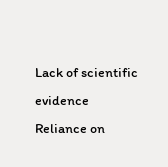Lack of scientific evidence
Reliance on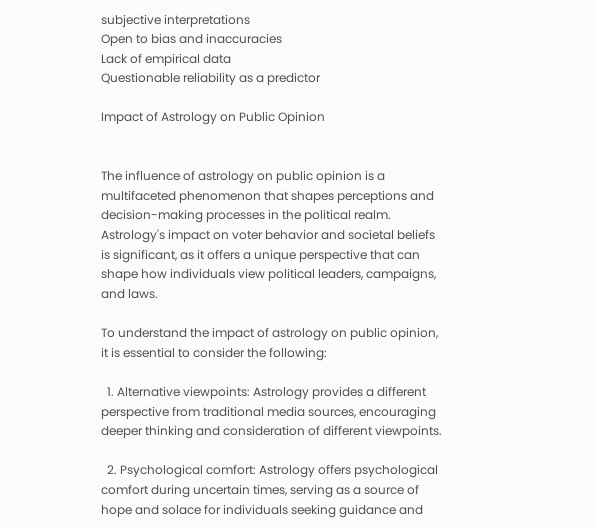subjective interpretations
Open to bias and inaccuracies
Lack of empirical data
Questionable reliability as a predictor

Impact of Astrology on Public Opinion


The influence of astrology on public opinion is a multifaceted phenomenon that shapes perceptions and decision-making processes in the political realm. Astrology's impact on voter behavior and societal beliefs is significant, as it offers a unique perspective that can shape how individuals view political leaders, campaigns, and laws.

To understand the impact of astrology on public opinion, it is essential to consider the following:

  1. Alternative viewpoints: Astrology provides a different perspective from traditional media sources, encouraging deeper thinking and consideration of different viewpoints.

  2. Psychological comfort: Astrology offers psychological comfort during uncertain times, serving as a source of hope and solace for individuals seeking guidance and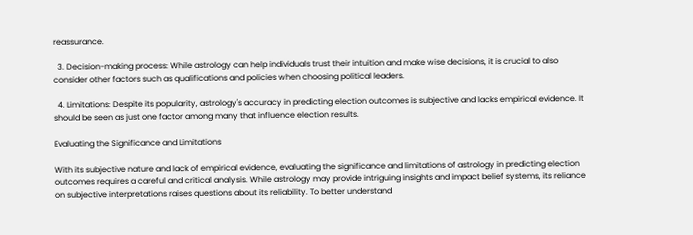reassurance.

  3. Decision-making process: While astrology can help individuals trust their intuition and make wise decisions, it is crucial to also consider other factors such as qualifications and policies when choosing political leaders.

  4. Limitations: Despite its popularity, astrology's accuracy in predicting election outcomes is subjective and lacks empirical evidence. It should be seen as just one factor among many that influence election results.

Evaluating the Significance and Limitations

With its subjective nature and lack of empirical evidence, evaluating the significance and limitations of astrology in predicting election outcomes requires a careful and critical analysis. While astrology may provide intriguing insights and impact belief systems, its reliance on subjective interpretations raises questions about its reliability. To better understand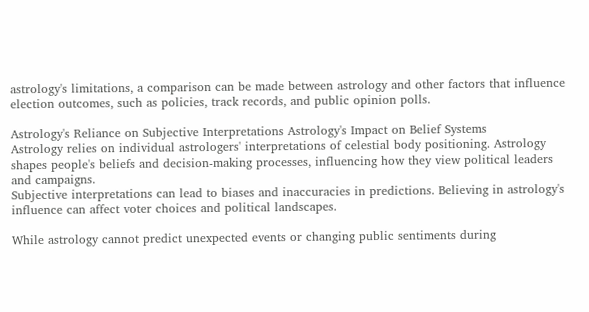astrology's limitations, a comparison can be made between astrology and other factors that influence election outcomes, such as policies, track records, and public opinion polls.

Astrology's Reliance on Subjective Interpretations Astrology's Impact on Belief Systems
Astrology relies on individual astrologers' interpretations of celestial body positioning. Astrology shapes people's beliefs and decision-making processes, influencing how they view political leaders and campaigns.
Subjective interpretations can lead to biases and inaccuracies in predictions. Believing in astrology's influence can affect voter choices and political landscapes.

While astrology cannot predict unexpected events or changing public sentiments during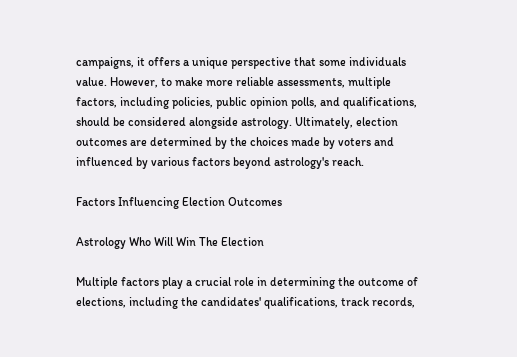campaigns, it offers a unique perspective that some individuals value. However, to make more reliable assessments, multiple factors, including policies, public opinion polls, and qualifications, should be considered alongside astrology. Ultimately, election outcomes are determined by the choices made by voters and influenced by various factors beyond astrology's reach.

Factors Influencing Election Outcomes

Astrology Who Will Win The Election

Multiple factors play a crucial role in determining the outcome of elections, including the candidates' qualifications, track records,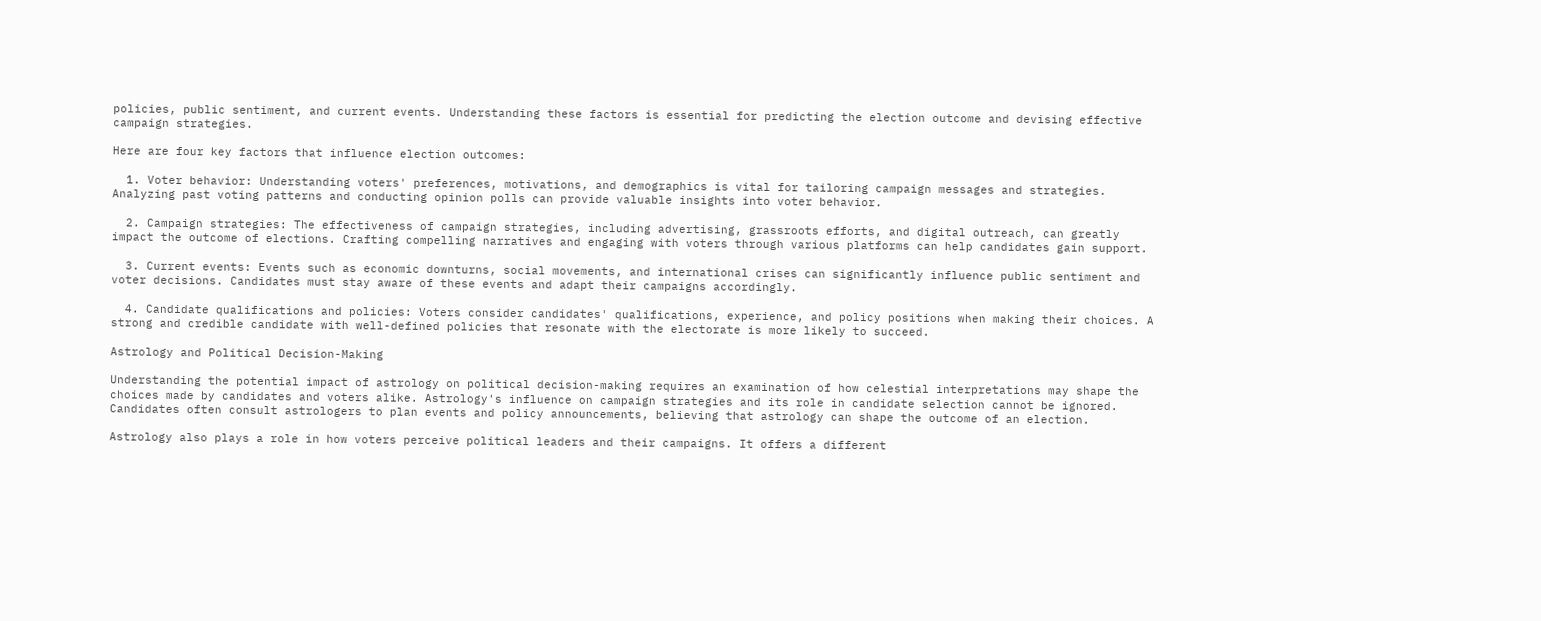policies, public sentiment, and current events. Understanding these factors is essential for predicting the election outcome and devising effective campaign strategies.

Here are four key factors that influence election outcomes:

  1. Voter behavior: Understanding voters' preferences, motivations, and demographics is vital for tailoring campaign messages and strategies. Analyzing past voting patterns and conducting opinion polls can provide valuable insights into voter behavior.

  2. Campaign strategies: The effectiveness of campaign strategies, including advertising, grassroots efforts, and digital outreach, can greatly impact the outcome of elections. Crafting compelling narratives and engaging with voters through various platforms can help candidates gain support.

  3. Current events: Events such as economic downturns, social movements, and international crises can significantly influence public sentiment and voter decisions. Candidates must stay aware of these events and adapt their campaigns accordingly.

  4. Candidate qualifications and policies: Voters consider candidates' qualifications, experience, and policy positions when making their choices. A strong and credible candidate with well-defined policies that resonate with the electorate is more likely to succeed.

Astrology and Political Decision-Making

Understanding the potential impact of astrology on political decision-making requires an examination of how celestial interpretations may shape the choices made by candidates and voters alike. Astrology's influence on campaign strategies and its role in candidate selection cannot be ignored. Candidates often consult astrologers to plan events and policy announcements, believing that astrology can shape the outcome of an election.

Astrology also plays a role in how voters perceive political leaders and their campaigns. It offers a different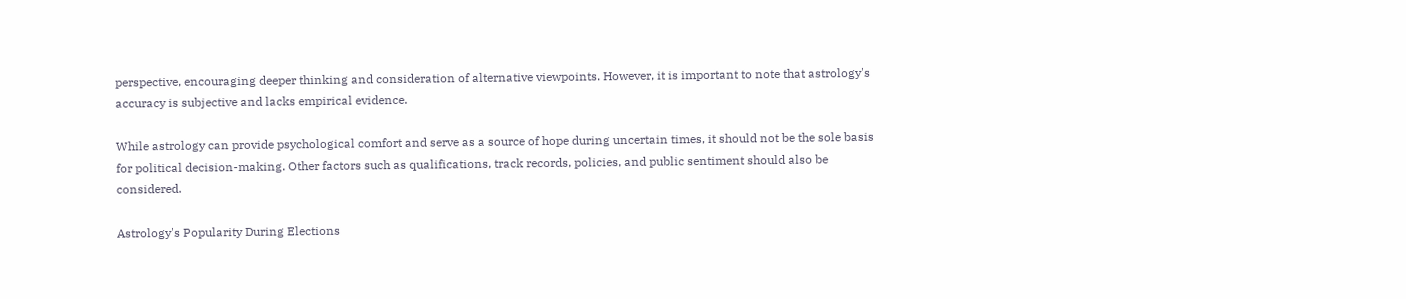perspective, encouraging deeper thinking and consideration of alternative viewpoints. However, it is important to note that astrology's accuracy is subjective and lacks empirical evidence.

While astrology can provide psychological comfort and serve as a source of hope during uncertain times, it should not be the sole basis for political decision-making. Other factors such as qualifications, track records, policies, and public sentiment should also be considered.

Astrology's Popularity During Elections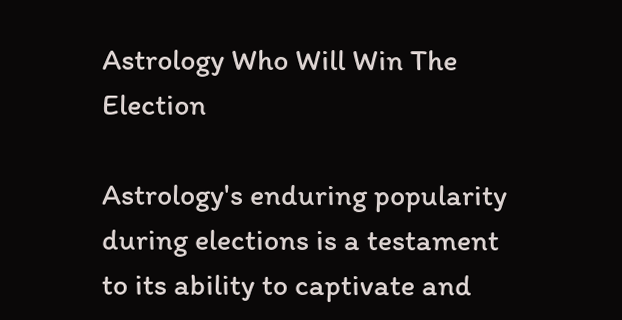Astrology Who Will Win The Election

Astrology's enduring popularity during elections is a testament to its ability to captivate and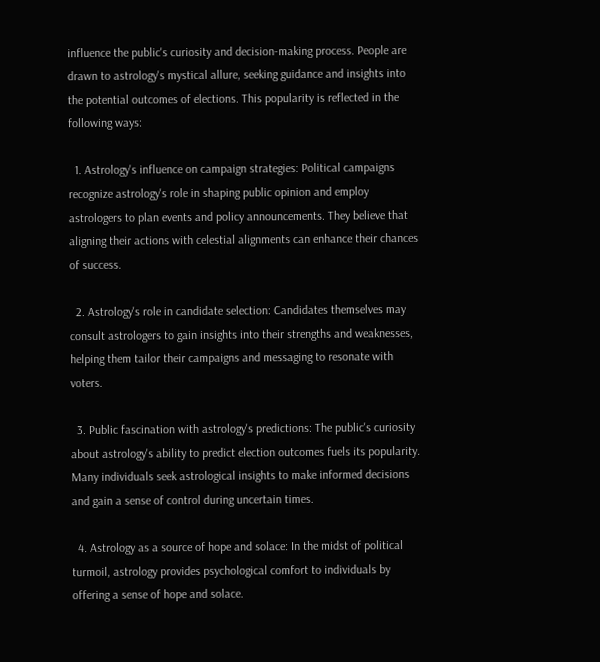influence the public's curiosity and decision-making process. People are drawn to astrology's mystical allure, seeking guidance and insights into the potential outcomes of elections. This popularity is reflected in the following ways:

  1. Astrology's influence on campaign strategies: Political campaigns recognize astrology's role in shaping public opinion and employ astrologers to plan events and policy announcements. They believe that aligning their actions with celestial alignments can enhance their chances of success.

  2. Astrology's role in candidate selection: Candidates themselves may consult astrologers to gain insights into their strengths and weaknesses, helping them tailor their campaigns and messaging to resonate with voters.

  3. Public fascination with astrology's predictions: The public's curiosity about astrology's ability to predict election outcomes fuels its popularity. Many individuals seek astrological insights to make informed decisions and gain a sense of control during uncertain times.

  4. Astrology as a source of hope and solace: In the midst of political turmoil, astrology provides psychological comfort to individuals by offering a sense of hope and solace.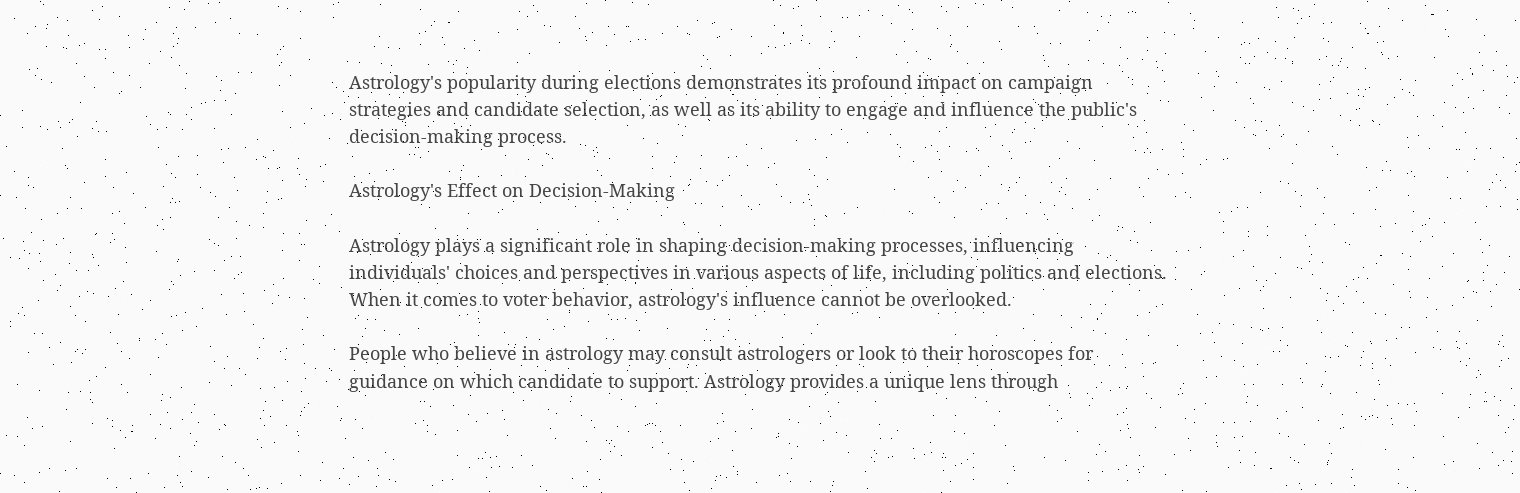Astrology's popularity during elections demonstrates its profound impact on campaign strategies and candidate selection, as well as its ability to engage and influence the public's decision-making process.

Astrology's Effect on Decision-Making

Astrology plays a significant role in shaping decision-making processes, influencing individuals' choices and perspectives in various aspects of life, including politics and elections. When it comes to voter behavior, astrology's influence cannot be overlooked.

People who believe in astrology may consult astrologers or look to their horoscopes for guidance on which candidate to support. Astrology provides a unique lens through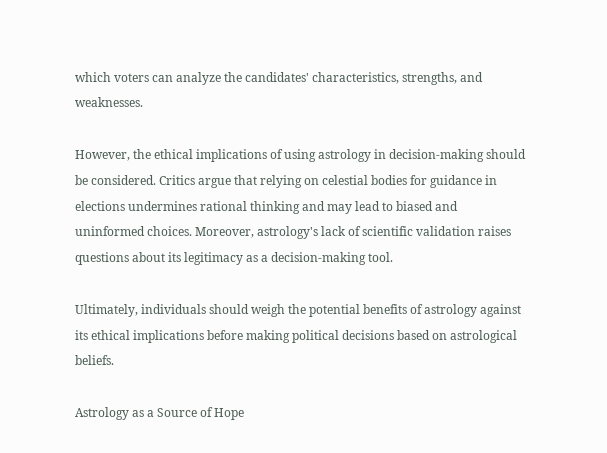which voters can analyze the candidates' characteristics, strengths, and weaknesses.

However, the ethical implications of using astrology in decision-making should be considered. Critics argue that relying on celestial bodies for guidance in elections undermines rational thinking and may lead to biased and uninformed choices. Moreover, astrology's lack of scientific validation raises questions about its legitimacy as a decision-making tool.

Ultimately, individuals should weigh the potential benefits of astrology against its ethical implications before making political decisions based on astrological beliefs.

Astrology as a Source of Hope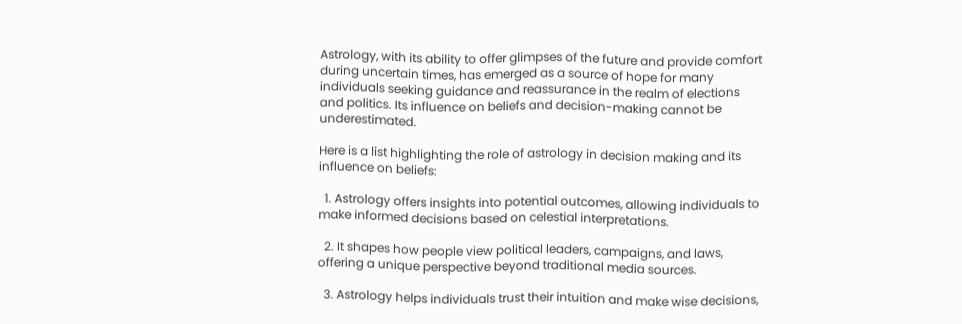Astrology, with its ability to offer glimpses of the future and provide comfort during uncertain times, has emerged as a source of hope for many individuals seeking guidance and reassurance in the realm of elections and politics. Its influence on beliefs and decision-making cannot be underestimated.

Here is a list highlighting the role of astrology in decision making and its influence on beliefs:

  1. Astrology offers insights into potential outcomes, allowing individuals to make informed decisions based on celestial interpretations.

  2. It shapes how people view political leaders, campaigns, and laws, offering a unique perspective beyond traditional media sources.

  3. Astrology helps individuals trust their intuition and make wise decisions,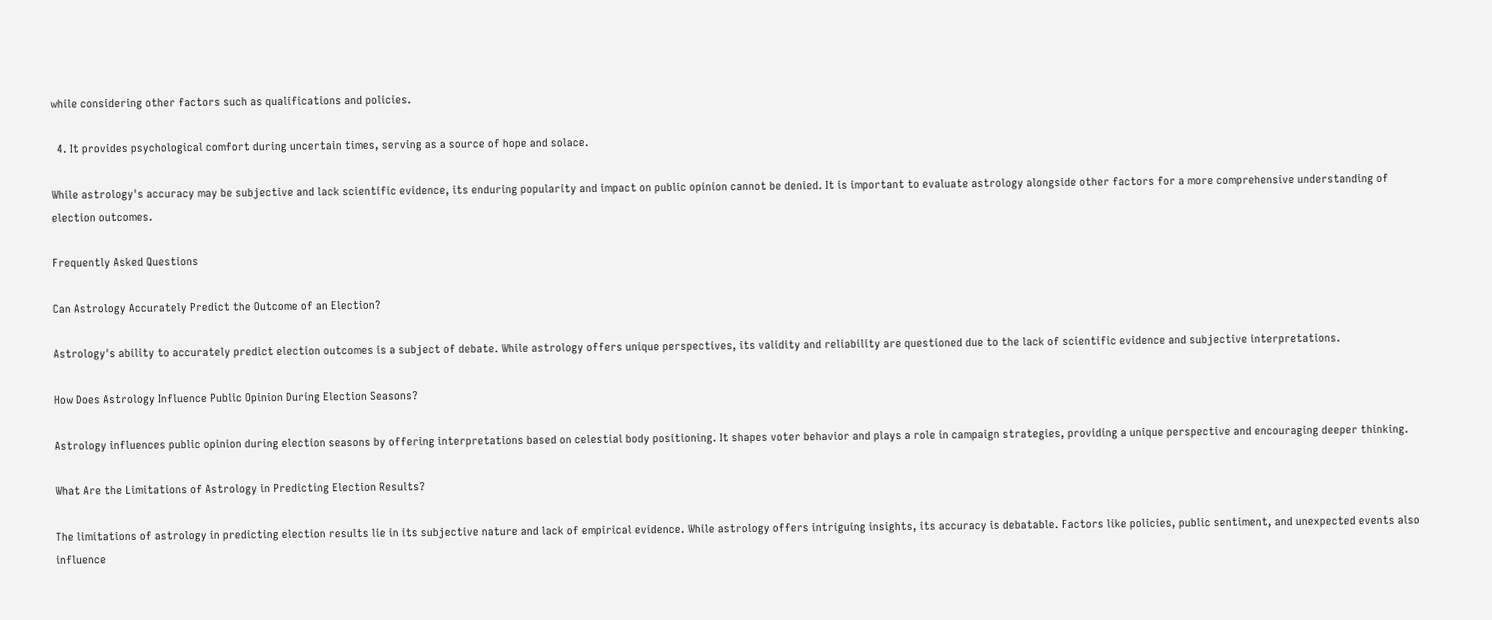while considering other factors such as qualifications and policies.

  4. It provides psychological comfort during uncertain times, serving as a source of hope and solace.

While astrology's accuracy may be subjective and lack scientific evidence, its enduring popularity and impact on public opinion cannot be denied. It is important to evaluate astrology alongside other factors for a more comprehensive understanding of election outcomes.

Frequently Asked Questions

Can Astrology Accurately Predict the Outcome of an Election?

Astrology's ability to accurately predict election outcomes is a subject of debate. While astrology offers unique perspectives, its validity and reliability are questioned due to the lack of scientific evidence and subjective interpretations.

How Does Astrology Influence Public Opinion During Election Seasons?

Astrology influences public opinion during election seasons by offering interpretations based on celestial body positioning. It shapes voter behavior and plays a role in campaign strategies, providing a unique perspective and encouraging deeper thinking.

What Are the Limitations of Astrology in Predicting Election Results?

The limitations of astrology in predicting election results lie in its subjective nature and lack of empirical evidence. While astrology offers intriguing insights, its accuracy is debatable. Factors like policies, public sentiment, and unexpected events also influence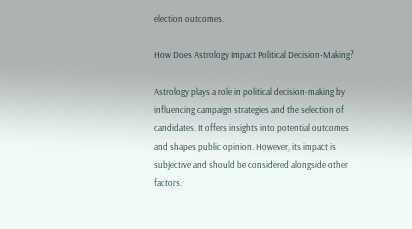election outcomes.

How Does Astrology Impact Political Decision-Making?

Astrology plays a role in political decision-making by influencing campaign strategies and the selection of candidates. It offers insights into potential outcomes and shapes public opinion. However, its impact is subjective and should be considered alongside other factors.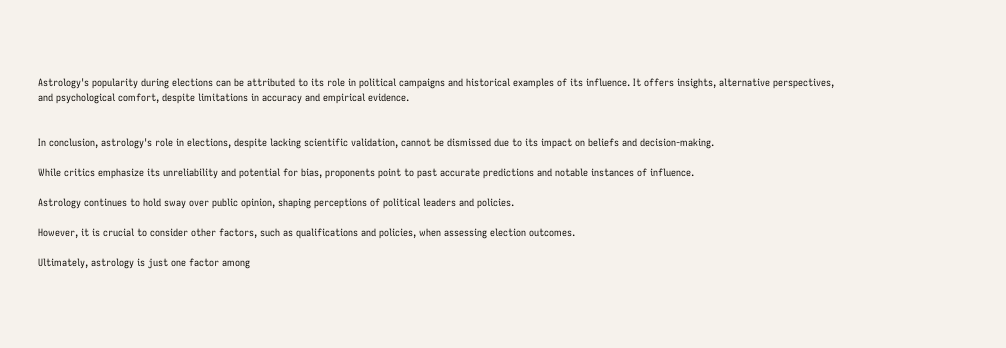Astrology's popularity during elections can be attributed to its role in political campaigns and historical examples of its influence. It offers insights, alternative perspectives, and psychological comfort, despite limitations in accuracy and empirical evidence.


In conclusion, astrology's role in elections, despite lacking scientific validation, cannot be dismissed due to its impact on beliefs and decision-making.

While critics emphasize its unreliability and potential for bias, proponents point to past accurate predictions and notable instances of influence.

Astrology continues to hold sway over public opinion, shaping perceptions of political leaders and policies.

However, it is crucial to consider other factors, such as qualifications and policies, when assessing election outcomes.

Ultimately, astrology is just one factor among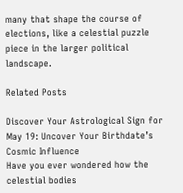many that shape the course of elections, like a celestial puzzle piece in the larger political landscape.

Related Posts

Discover Your Astrological Sign for May 19: Uncover Your Birthdate’s Cosmic Influence
Have you ever wondered how the celestial bodies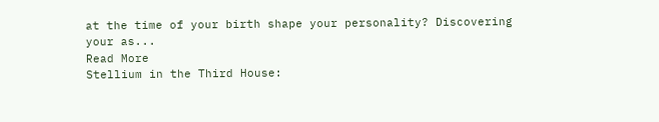at the time of your birth shape your personality? Discovering your as...
Read More
Stellium in the Third House: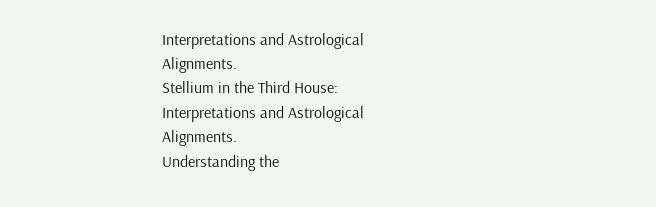Interpretations and Astrological Alignments.
Stellium in the Third House: Interpretations and Astrological Alignments.
Understanding the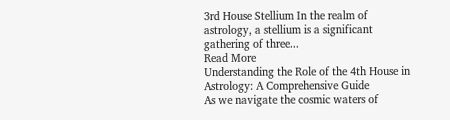3rd House Stellium In the realm of astrology, a stellium is a significant gathering of three...
Read More
Understanding the Role of the 4th House in Astrology: A Comprehensive Guide
As we navigate the cosmic waters of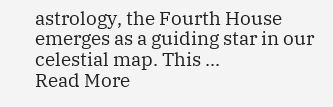astrology, the Fourth House emerges as a guiding star in our celestial map. This ...
Read More